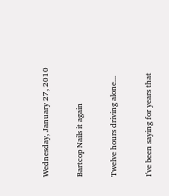Wednesday, January 27, 2010

Bartcop Nails it again

Twelve hours driving alone...

I've been saying for years that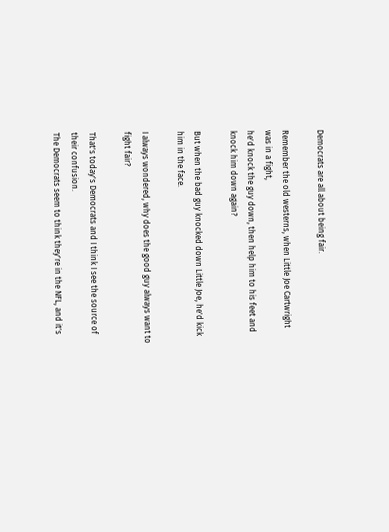Democrats are all about being fair.

Remember the old westerns, when Little Joe Cartwright was in a fight,
he'd knock the guy down, then help him to his feet and knock him down again?

But when the bad guy knocked down Little Joe, he'd kick him in the face.

I always wondered, why does the good guy always want to fight fair?

That's today's Democrats and I think I see the source of their confusion.
The Democrats seem to think they're in the NFL, and it's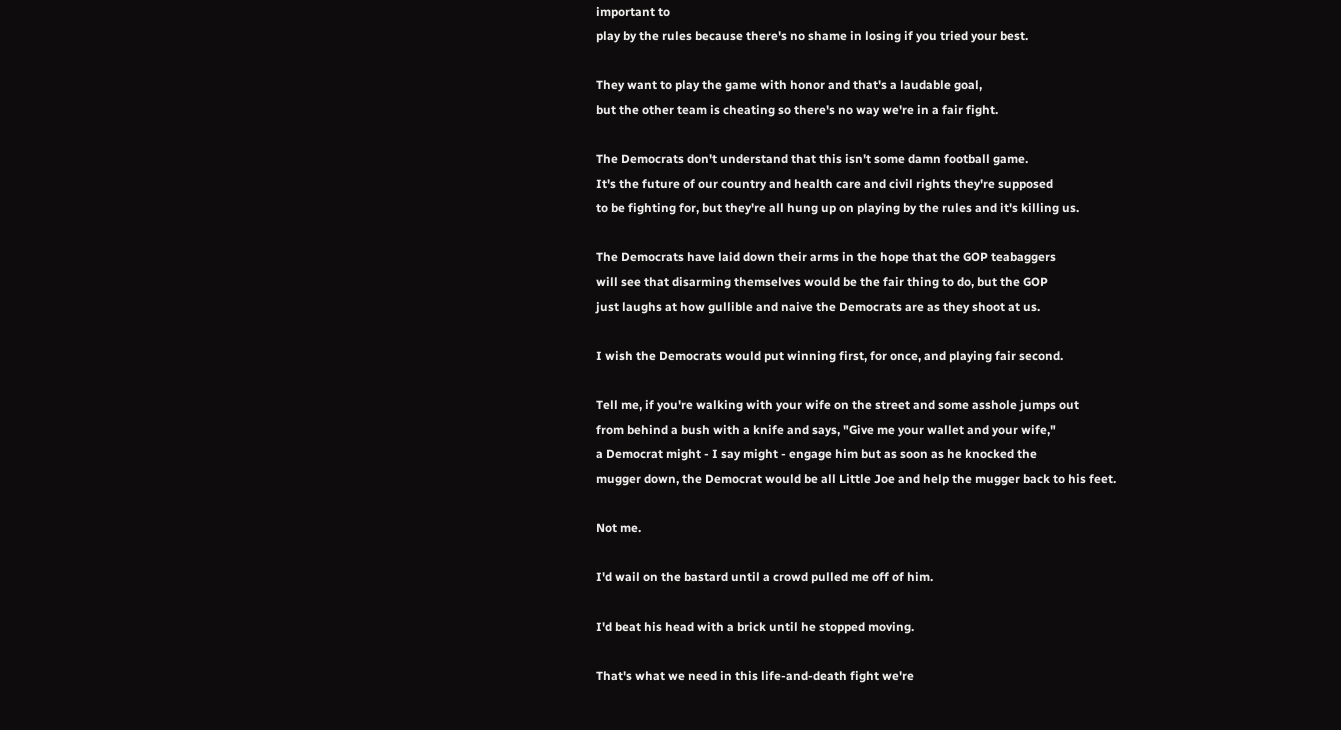important to
play by the rules because there's no shame in losing if you tried your best.

They want to play the game with honor and that's a laudable goal,
but the other team is cheating so there's no way we're in a fair fight.

The Democrats don't understand that this isn't some damn football game.
It's the future of our country and health care and civil rights they're supposed
to be fighting for, but they're all hung up on playing by the rules and it's killing us.

The Democrats have laid down their arms in the hope that the GOP teabaggers
will see that disarming themselves would be the fair thing to do, but the GOP
just laughs at how gullible and naive the Democrats are as they shoot at us.

I wish the Democrats would put winning first, for once, and playing fair second.

Tell me, if you're walking with your wife on the street and some asshole jumps out
from behind a bush with a knife and says, "Give me your wallet and your wife,"
a Democrat might - I say might - engage him but as soon as he knocked the
mugger down, the Democrat would be all Little Joe and help the mugger back to his feet.

Not me.

I'd wail on the bastard until a crowd pulled me off of him.

I'd beat his head with a brick until he stopped moving.

That's what we need in this life-and-death fight we're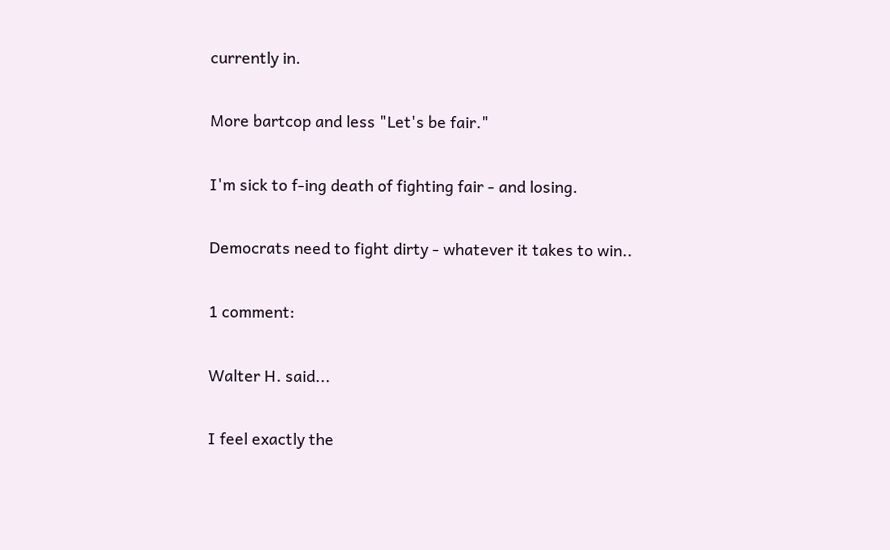currently in.

More bartcop and less "Let's be fair."

I'm sick to f-ing death of fighting fair - and losing.

Democrats need to fight dirty - whatever it takes to win..

1 comment:

Walter H. said...

I feel exactly the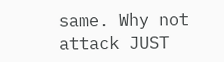same. Why not attack JUST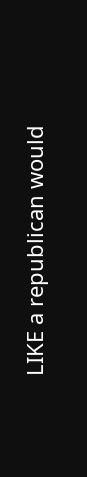LIKE a republican would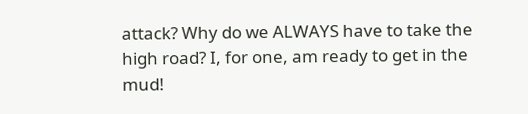attack? Why do we ALWAYS have to take the high road? I, for one, am ready to get in the mud!